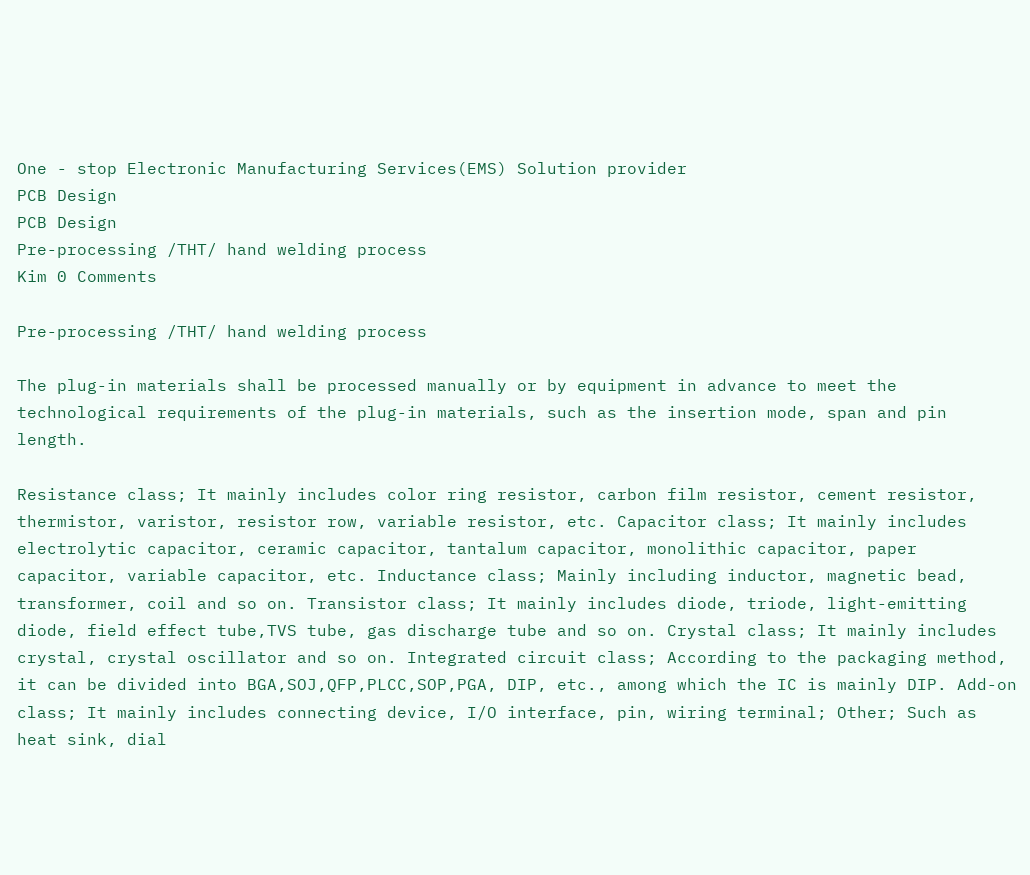One - stop Electronic Manufacturing Services(EMS) Solution provider
PCB Design
PCB Design
Pre-processing /THT/ hand welding process
Kim 0 Comments

Pre-processing /THT/ hand welding process

The plug-in materials shall be processed manually or by equipment in advance to meet the technological requirements of the plug-in materials, such as the insertion mode, span and pin length.

Resistance class; It mainly includes color ring resistor, carbon film resistor, cement resistor, thermistor, varistor, resistor row, variable resistor, etc. Capacitor class; It mainly includes electrolytic capacitor, ceramic capacitor, tantalum capacitor, monolithic capacitor, paper capacitor, variable capacitor, etc. Inductance class; Mainly including inductor, magnetic bead, transformer, coil and so on. Transistor class; It mainly includes diode, triode, light-emitting diode, field effect tube,TVS tube, gas discharge tube and so on. Crystal class; It mainly includes crystal, crystal oscillator and so on. Integrated circuit class; According to the packaging method, it can be divided into BGA,SOJ,QFP,PLCC,SOP,PGA, DIP, etc., among which the IC is mainly DIP. Add-on class; It mainly includes connecting device, I/O interface, pin, wiring terminal; Other; Such as heat sink, dial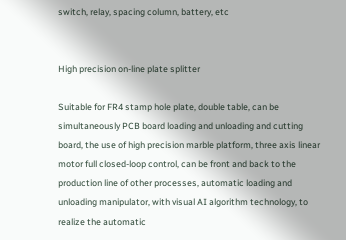switch, relay, spacing column, battery, etc


High precision on-line plate splitter

Suitable for FR4 stamp hole plate, double table, can be simultaneously PCB board loading and unloading and cutting board, the use of high precision marble platform, three axis linear motor full closed-loop control, can be front and back to the production line of other processes, automatic loading and unloading manipulator, with visual AI algorithm technology, to realize the automatic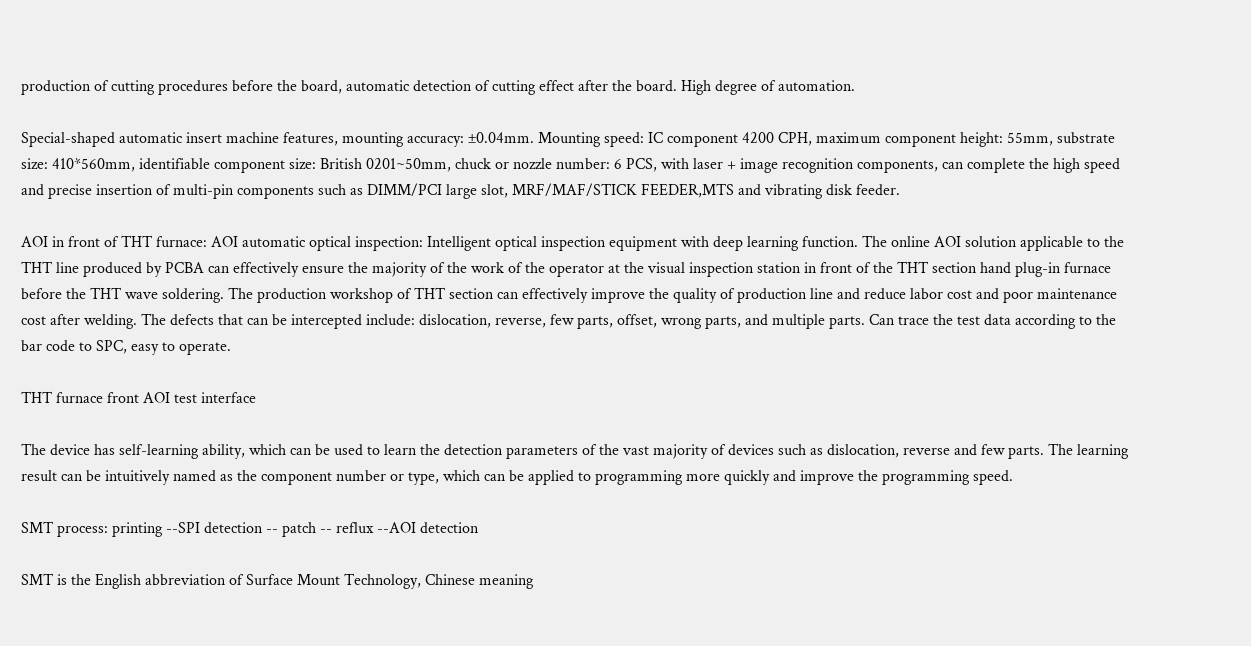production of cutting procedures before the board, automatic detection of cutting effect after the board. High degree of automation.

Special-shaped automatic insert machine features, mounting accuracy: ±0.04mm. Mounting speed: IC component 4200 CPH, maximum component height: 55mm, substrate size: 410*560mm, identifiable component size: British 0201~50mm, chuck or nozzle number: 6 PCS, with laser + image recognition components, can complete the high speed and precise insertion of multi-pin components such as DIMM/PCI large slot, MRF/MAF/STICK FEEDER,MTS and vibrating disk feeder.

AOI in front of THT furnace: AOI automatic optical inspection: Intelligent optical inspection equipment with deep learning function. The online AOI solution applicable to the THT line produced by PCBA can effectively ensure the majority of the work of the operator at the visual inspection station in front of the THT section hand plug-in furnace before the THT wave soldering. The production workshop of THT section can effectively improve the quality of production line and reduce labor cost and poor maintenance cost after welding. The defects that can be intercepted include: dislocation, reverse, few parts, offset, wrong parts, and multiple parts. Can trace the test data according to the bar code to SPC, easy to operate.

THT furnace front AOI test interface

The device has self-learning ability, which can be used to learn the detection parameters of the vast majority of devices such as dislocation, reverse and few parts. The learning result can be intuitively named as the component number or type, which can be applied to programming more quickly and improve the programming speed.

SMT process: printing --SPI detection -- patch -- reflux --AOI detection

SMT is the English abbreviation of Surface Mount Technology, Chinese meaning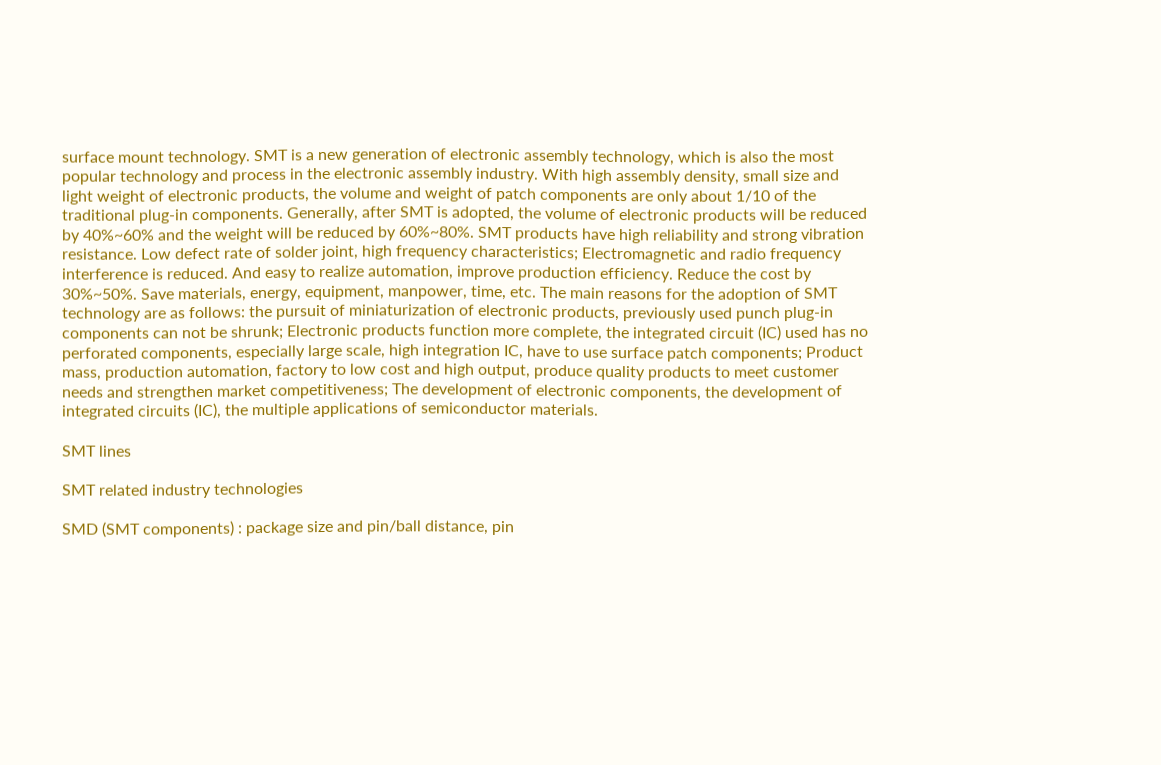surface mount technology. SMT is a new generation of electronic assembly technology, which is also the most popular technology and process in the electronic assembly industry. With high assembly density, small size and light weight of electronic products, the volume and weight of patch components are only about 1/10 of the traditional plug-in components. Generally, after SMT is adopted, the volume of electronic products will be reduced by 40%~60% and the weight will be reduced by 60%~80%. SMT products have high reliability and strong vibration resistance. Low defect rate of solder joint, high frequency characteristics; Electromagnetic and radio frequency interference is reduced. And easy to realize automation, improve production efficiency. Reduce the cost by 30%~50%. Save materials, energy, equipment, manpower, time, etc. The main reasons for the adoption of SMT technology are as follows: the pursuit of miniaturization of electronic products, previously used punch plug-in components can not be shrunk; Electronic products function more complete, the integrated circuit (IC) used has no perforated components, especially large scale, high integration IC, have to use surface patch components; Product mass, production automation, factory to low cost and high output, produce quality products to meet customer needs and strengthen market competitiveness; The development of electronic components, the development of integrated circuits (IC), the multiple applications of semiconductor materials.

SMT lines

SMT related industry technologies

SMD (SMT components) : package size and pin/ball distance, pin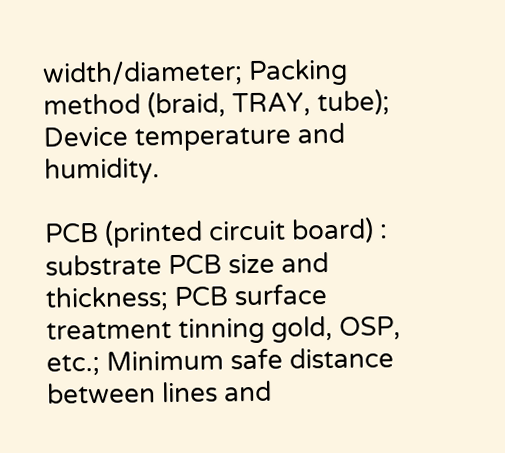width/diameter; Packing method (braid, TRAY, tube); Device temperature and humidity.

PCB (printed circuit board) : substrate PCB size and thickness; PCB surface treatment tinning gold, OSP, etc.; Minimum safe distance between lines and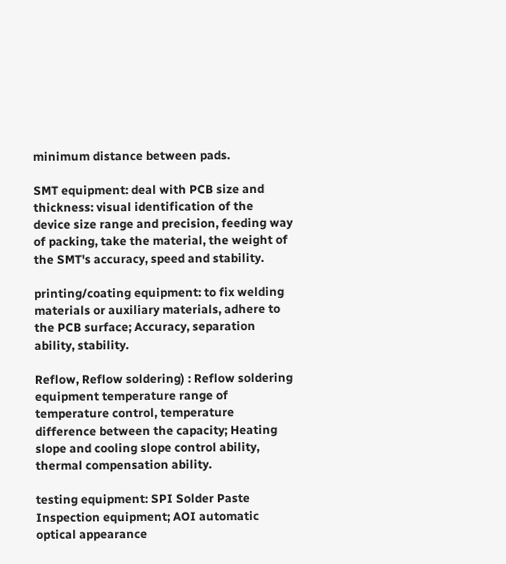minimum distance between pads.

SMT equipment: deal with PCB size and thickness: visual identification of the device size range and precision, feeding way of packing, take the material, the weight of the SMT's accuracy, speed and stability.

printing/coating equipment: to fix welding materials or auxiliary materials, adhere to the PCB surface; Accuracy, separation ability, stability.

Reflow, Reflow soldering) : Reflow soldering equipment temperature range of temperature control, temperature difference between the capacity; Heating slope and cooling slope control ability, thermal compensation ability.

testing equipment: SPI Solder Paste Inspection equipment; AOI automatic optical appearance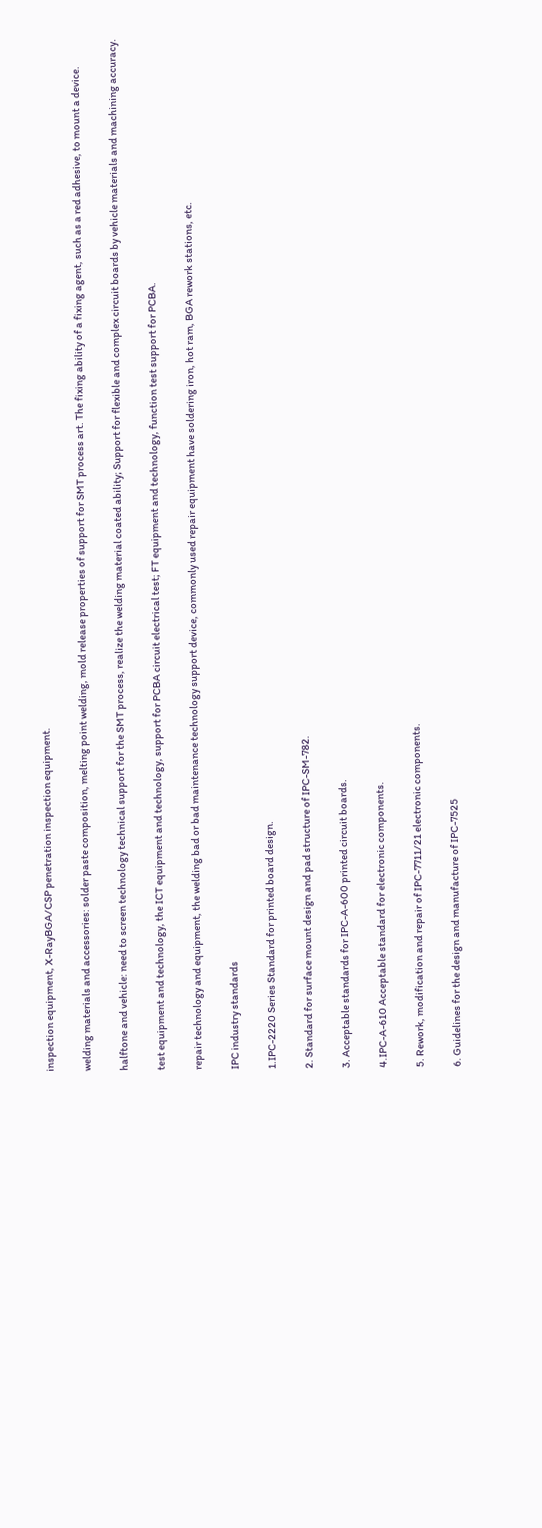inspection equipment, X-RayBGA/CSP penetration inspection equipment.

welding materials and accessories: solder paste composition, melting point welding, mold release properties of support for SMT process art. The fixing ability of a fixing agent, such as a red adhesive, to mount a device.

halftone and vehicle: need to screen technology technical support for the SMT process, realize the welding material coated ability; Support for flexible and complex circuit boards by vehicle materials and machining accuracy.

test equipment and technology, the ICT equipment and technology, support for PCBA circuit electrical test; FT equipment and technology, function test support for PCBA.

repair technology and equipment, the welding bad or bad maintenance technology support device, commonly used repair equipment have soldering iron, hot ram, BGA rework stations, etc.

IPC industry standards

1.IPC-2220 Series Standard for printed board design.

2. Standard for surface mount design and pad structure of IPC-SM-782.

3. Acceptable standards for IPC-A-600 printed circuit boards.

4.IPC-A-610 Acceptable standard for electronic components.

5. Rework, modification and repair of IPC-7711/21 electronic components.

6. Guidelines for the design and manufacture of IPC-7525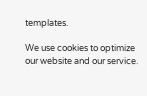templates.

We use cookies to optimize our website and our service.